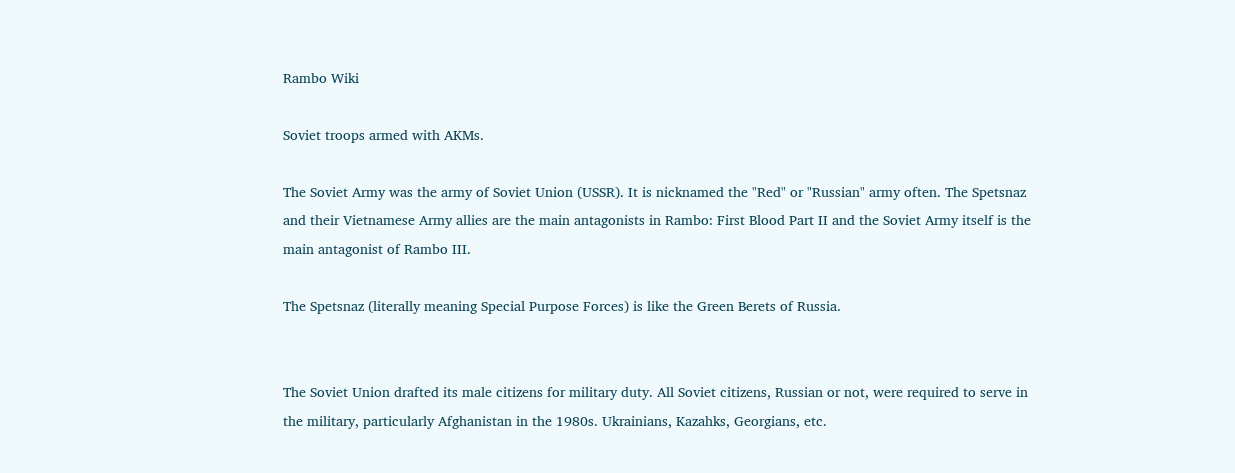Rambo Wiki

Soviet troops armed with AKMs.

The Soviet Army was the army of Soviet Union (USSR). It is nicknamed the "Red" or "Russian" army often. The Spetsnaz and their Vietnamese Army allies are the main antagonists in Rambo: First Blood Part II and the Soviet Army itself is the main antagonist of Rambo III.

The Spetsnaz (literally meaning Special Purpose Forces) is like the Green Berets of Russia.


The Soviet Union drafted its male citizens for military duty. All Soviet citizens, Russian or not, were required to serve in the military, particularly Afghanistan in the 1980s. Ukrainians, Kazahks, Georgians, etc.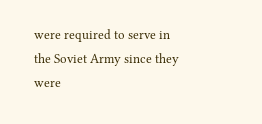were required to serve in the Soviet Army since they were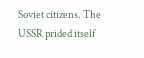Soviet citizens. The USSR prided itself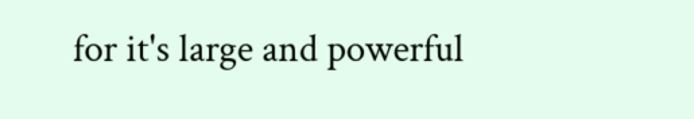for it's large and powerful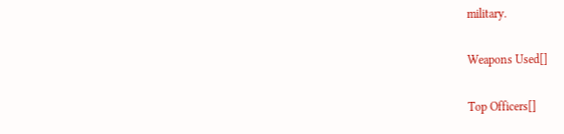military.

Weapons Used[]

Top Officers[]